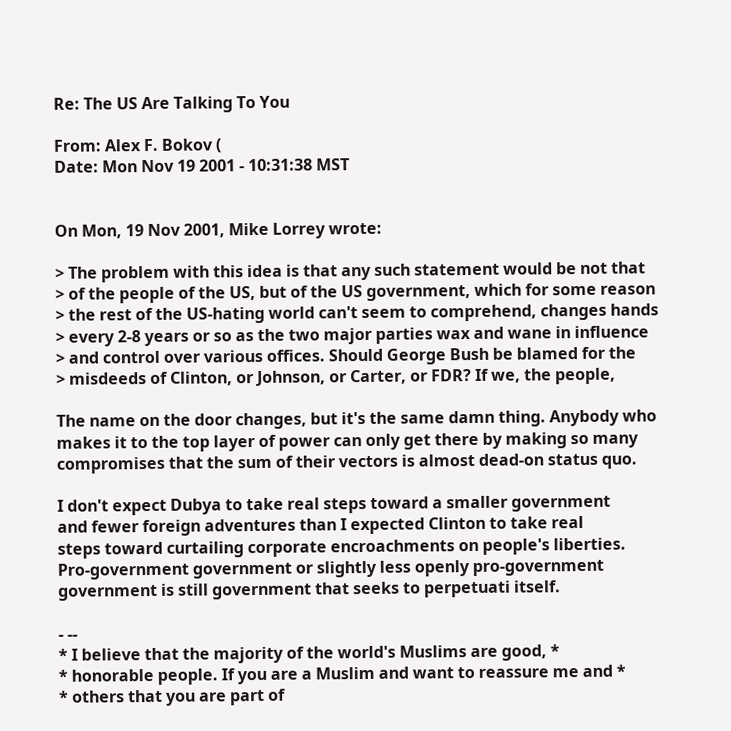Re: The US Are Talking To You

From: Alex F. Bokov (
Date: Mon Nov 19 2001 - 10:31:38 MST


On Mon, 19 Nov 2001, Mike Lorrey wrote:

> The problem with this idea is that any such statement would be not that
> of the people of the US, but of the US government, which for some reason
> the rest of the US-hating world can't seem to comprehend, changes hands
> every 2-8 years or so as the two major parties wax and wane in influence
> and control over various offices. Should George Bush be blamed for the
> misdeeds of Clinton, or Johnson, or Carter, or FDR? If we, the people,

The name on the door changes, but it's the same damn thing. Anybody who
makes it to the top layer of power can only get there by making so many
compromises that the sum of their vectors is almost dead-on status quo.

I don't expect Dubya to take real steps toward a smaller government
and fewer foreign adventures than I expected Clinton to take real
steps toward curtailing corporate encroachments on people's liberties.
Pro-government government or slightly less openly pro-government
government is still government that seeks to perpetuati itself.

- --
* I believe that the majority of the world's Muslims are good, *
* honorable people. If you are a Muslim and want to reassure me and *
* others that you are part of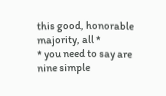this good, honorable majority, all *
* you need to say are nine simple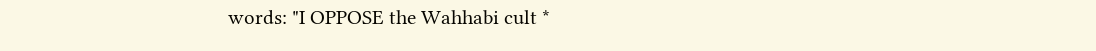words: "I OPPOSE the Wahhabi cult *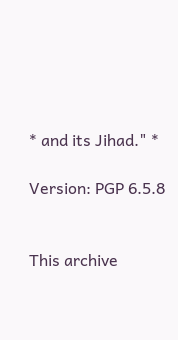* and its Jihad." *

Version: PGP 6.5.8


This archive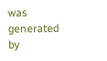was generated by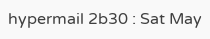hypermail 2b30 : Sat May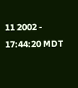11 2002 - 17:44:20 MDT